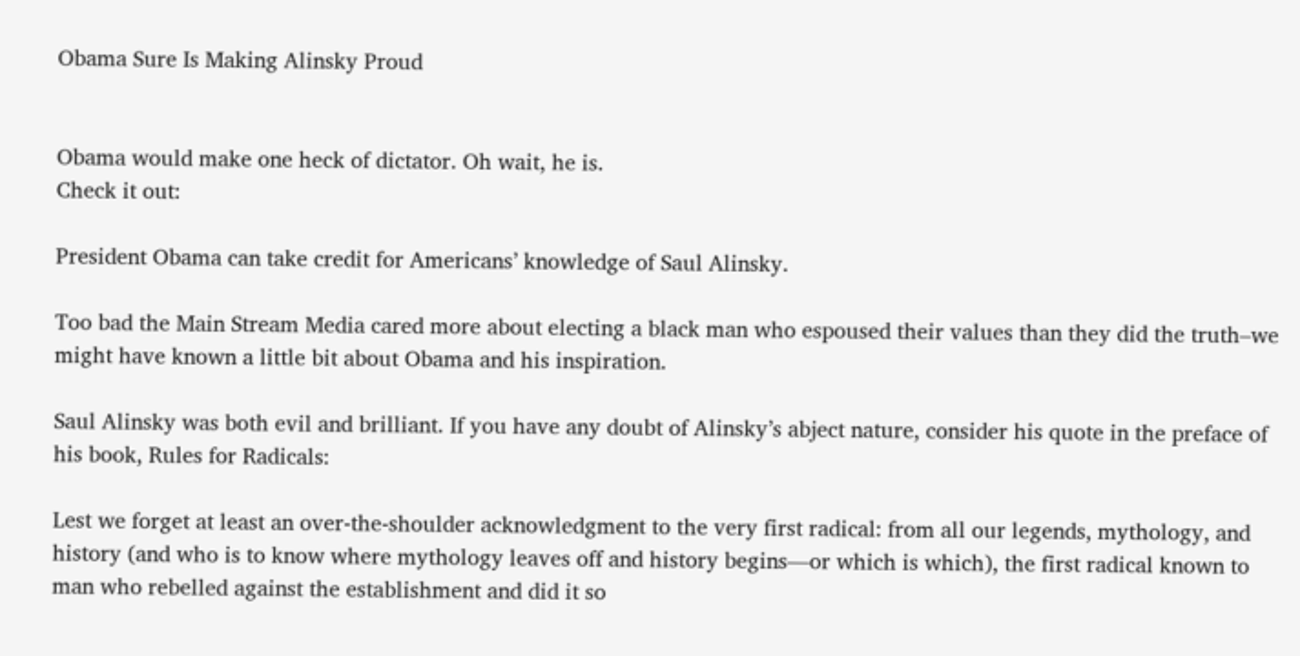Obama Sure Is Making Alinsky Proud


Obama would make one heck of dictator. Oh wait, he is.
Check it out:

President Obama can take credit for Americans’ knowledge of Saul Alinsky.

Too bad the Main Stream Media cared more about electing a black man who espoused their values than they did the truth–we might have known a little bit about Obama and his inspiration.

Saul Alinsky was both evil and brilliant. If you have any doubt of Alinsky’s abject nature, consider his quote in the preface of his book, Rules for Radicals:

Lest we forget at least an over-the-shoulder acknowledgment to the very first radical: from all our legends, mythology, and history (and who is to know where mythology leaves off and history begins—or which is which), the first radical known to man who rebelled against the establishment and did it so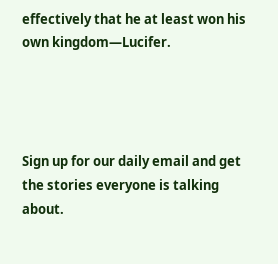effectively that he at least won his own kingdom—Lucifer.




Sign up for our daily email and get the stories everyone is talking about.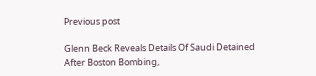Previous post

Glenn Beck Reveals Details Of Saudi Detained After Boston Bombing,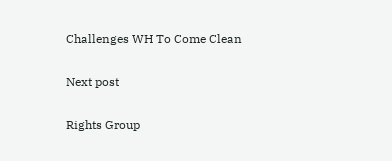Challenges WH To Come Clean

Next post

Rights Group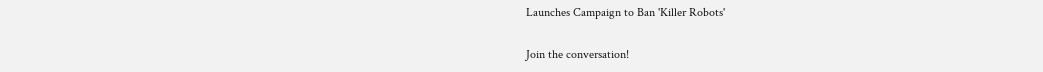Launches Campaign to Ban 'Killer Robots'

Join the conversation!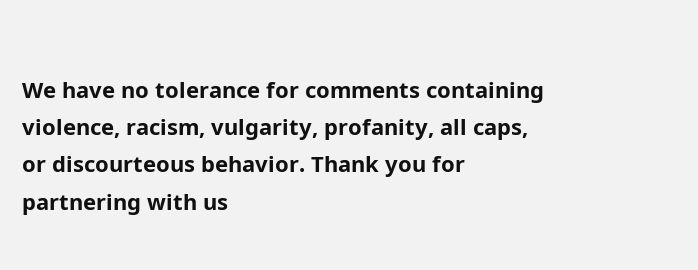We have no tolerance for comments containing violence, racism, vulgarity, profanity, all caps, or discourteous behavior. Thank you for partnering with us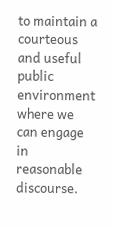to maintain a courteous and useful public environment where we can engage in reasonable discourse.